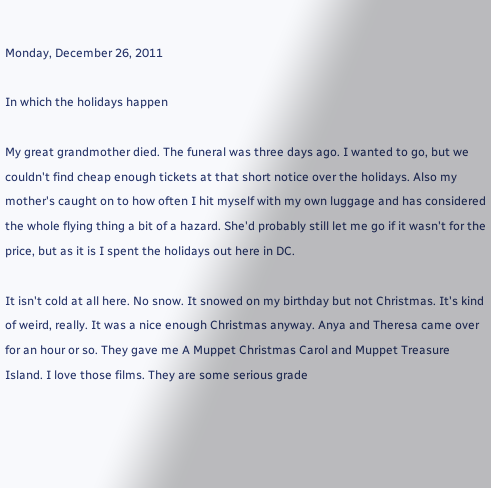Monday, December 26, 2011

In which the holidays happen

My great grandmother died. The funeral was three days ago. I wanted to go, but we couldn't find cheap enough tickets at that short notice over the holidays. Also my mother's caught on to how often I hit myself with my own luggage and has considered the whole flying thing a bit of a hazard. She'd probably still let me go if it wasn't for the price, but as it is I spent the holidays out here in DC.

It isn't cold at all here. No snow. It snowed on my birthday but not Christmas. It's kind of weird, really. It was a nice enough Christmas anyway. Anya and Theresa came over for an hour or so. They gave me A Muppet Christmas Carol and Muppet Treasure Island. I love those films. They are some serious grade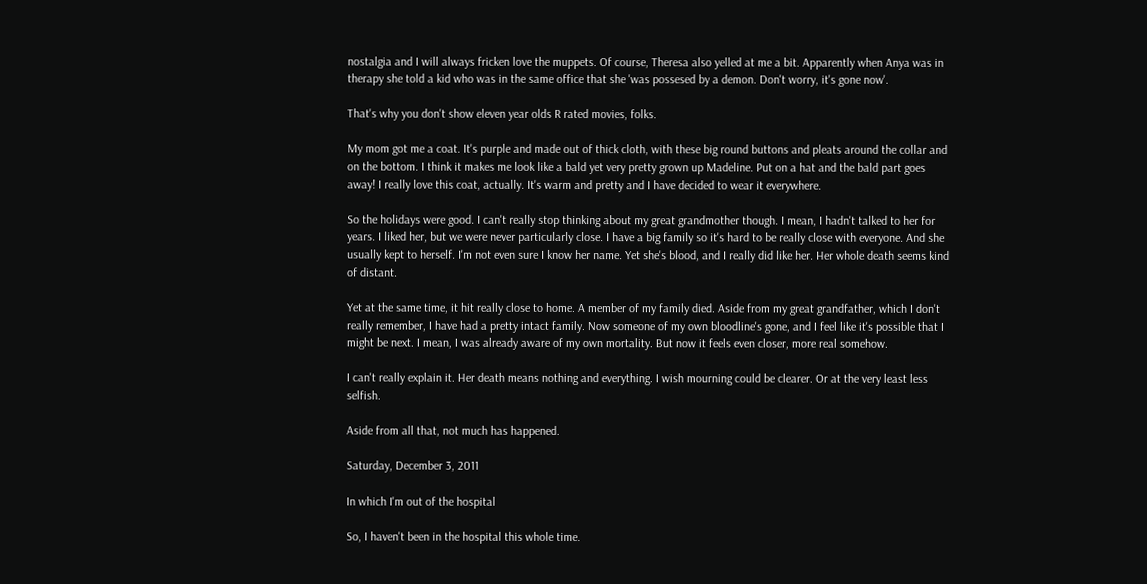nostalgia and I will always fricken love the muppets. Of course, Theresa also yelled at me a bit. Apparently when Anya was in therapy she told a kid who was in the same office that she 'was possesed by a demon. Don't worry, it's gone now'.

That's why you don't show eleven year olds R rated movies, folks.

My mom got me a coat. It's purple and made out of thick cloth, with these big round buttons and pleats around the collar and on the bottom. I think it makes me look like a bald yet very pretty grown up Madeline. Put on a hat and the bald part goes away! I really love this coat, actually. It's warm and pretty and I have decided to wear it everywhere.

So the holidays were good. I can't really stop thinking about my great grandmother though. I mean, I hadn't talked to her for years. I liked her, but we were never particularly close. I have a big family so it's hard to be really close with everyone. And she usually kept to herself. I'm not even sure I know her name. Yet she's blood, and I really did like her. Her whole death seems kind of distant.

Yet at the same time, it hit really close to home. A member of my family died. Aside from my great grandfather, which I don't really remember, I have had a pretty intact family. Now someone of my own bloodline's gone, and I feel like it's possible that I might be next. I mean, I was already aware of my own mortality. But now it feels even closer, more real somehow.

I can't really explain it. Her death means nothing and everything. I wish mourning could be clearer. Or at the very least less selfish.

Aside from all that, not much has happened.

Saturday, December 3, 2011

In which I'm out of the hospital

So, I haven't been in the hospital this whole time.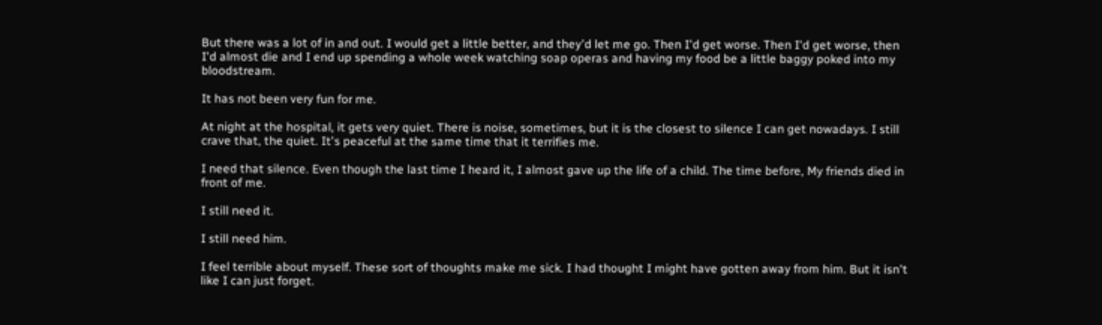But there was a lot of in and out. I would get a little better, and they'd let me go. Then I'd get worse. Then I'd get worse, then I'd almost die and I end up spending a whole week watching soap operas and having my food be a little baggy poked into my bloodstream.

It has not been very fun for me.

At night at the hospital, it gets very quiet. There is noise, sometimes, but it is the closest to silence I can get nowadays. I still crave that, the quiet. It's peaceful at the same time that it terrifies me.

I need that silence. Even though the last time I heard it, I almost gave up the life of a child. The time before, My friends died in front of me.

I still need it.

I still need him.

I feel terrible about myself. These sort of thoughts make me sick. I had thought I might have gotten away from him. But it isn't like I can just forget.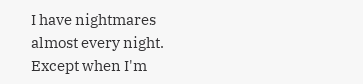I have nightmares almost every night. Except when I'm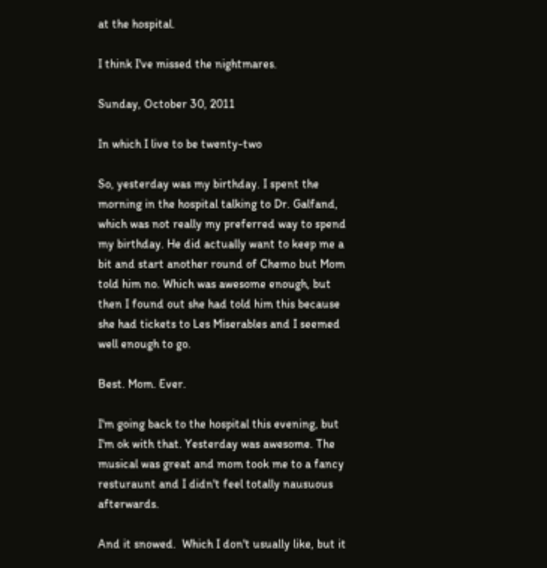at the hospital.

I think I've missed the nightmares.

Sunday, October 30, 2011

In which I live to be twenty-two

So, yesterday was my birthday. I spent the morning in the hospital talking to Dr. Galfand, which was not really my preferred way to spend my birthday. He did actually want to keep me a bit and start another round of Chemo but Mom told him no. Which was awesome enough, but then I found out she had told him this because she had tickets to Les Miserables and I seemed well enough to go.

Best. Mom. Ever.

I'm going back to the hospital this evening, but I'm ok with that. Yesterday was awesome. The musical was great and mom took me to a fancy resturaunt and I didn't feel totally nausuous afterwards.

And it snowed.  Which I don't usually like, but it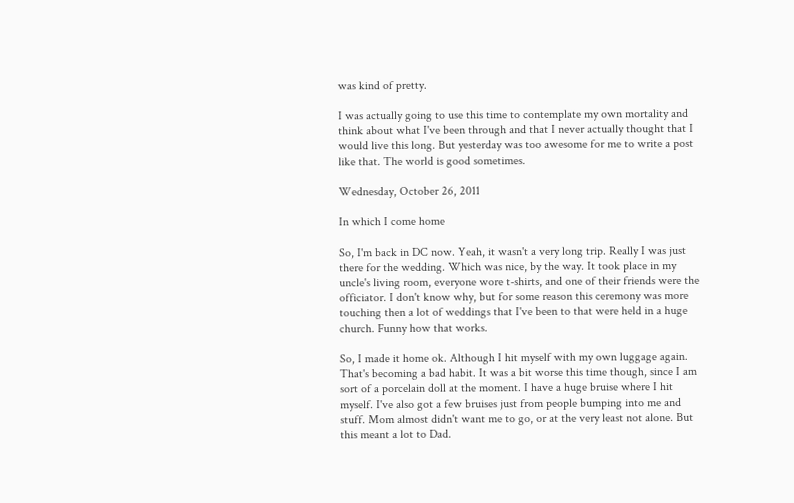was kind of pretty.

I was actually going to use this time to contemplate my own mortality and think about what I've been through and that I never actually thought that I would live this long. But yesterday was too awesome for me to write a post like that. The world is good sometimes.

Wednesday, October 26, 2011

In which I come home

So, I'm back in DC now. Yeah, it wasn't a very long trip. Really I was just there for the wedding. Which was nice, by the way. It took place in my uncle's living room, everyone wore t-shirts, and one of their friends were the officiator. I don't know why, but for some reason this ceremony was more touching then a lot of weddings that I've been to that were held in a huge church. Funny how that works.

So, I made it home ok. Although I hit myself with my own luggage again. That's becoming a bad habit. It was a bit worse this time though, since I am sort of a porcelain doll at the moment. I have a huge bruise where I hit myself. I've also got a few bruises just from people bumping into me and stuff. Mom almost didn't want me to go, or at the very least not alone. But this meant a lot to Dad.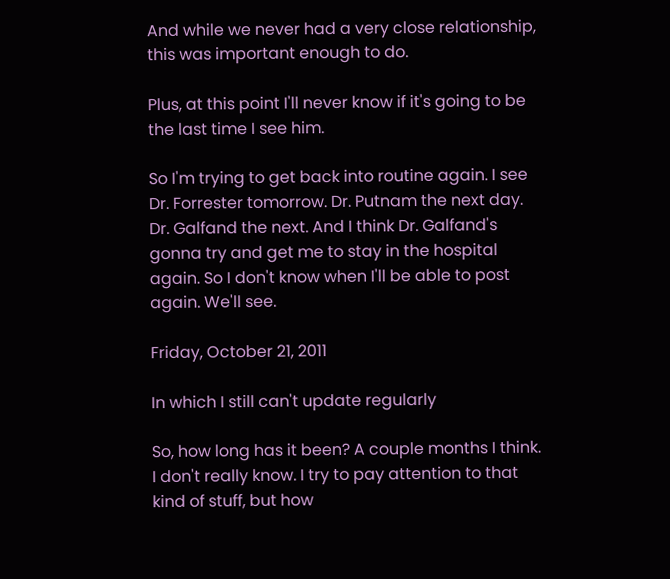And while we never had a very close relationship, this was important enough to do.

Plus, at this point I'll never know if it's going to be the last time I see him.

So I'm trying to get back into routine again. I see Dr. Forrester tomorrow. Dr. Putnam the next day. Dr. Galfand the next. And I think Dr. Galfand's gonna try and get me to stay in the hospital again. So I don't know when I'll be able to post again. We'll see.

Friday, October 21, 2011

In which I still can't update regularly

So, how long has it been? A couple months I think. I don't really know. I try to pay attention to that kind of stuff, but how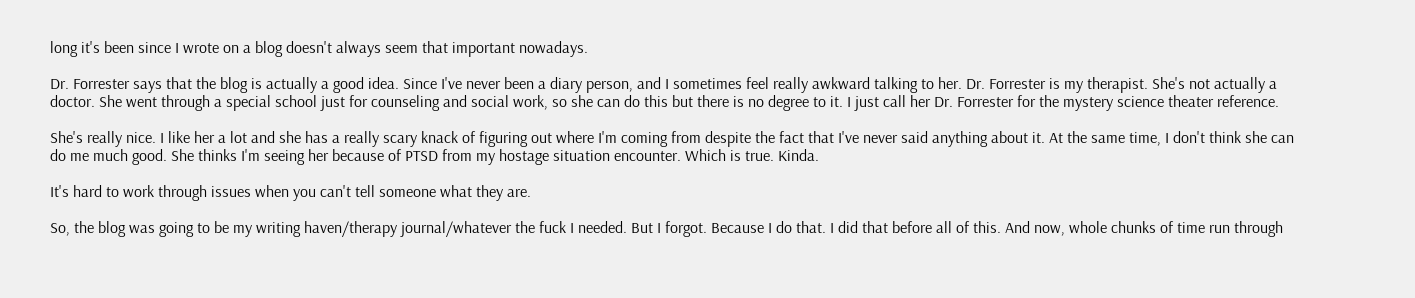long it's been since I wrote on a blog doesn't always seem that important nowadays.

Dr. Forrester says that the blog is actually a good idea. Since I've never been a diary person, and I sometimes feel really awkward talking to her. Dr. Forrester is my therapist. She's not actually a doctor. She went through a special school just for counseling and social work, so she can do this but there is no degree to it. I just call her Dr. Forrester for the mystery science theater reference.

She's really nice. I like her a lot and she has a really scary knack of figuring out where I'm coming from despite the fact that I've never said anything about it. At the same time, I don't think she can do me much good. She thinks I'm seeing her because of PTSD from my hostage situation encounter. Which is true. Kinda.

It's hard to work through issues when you can't tell someone what they are.

So, the blog was going to be my writing haven/therapy journal/whatever the fuck I needed. But I forgot. Because I do that. I did that before all of this. And now, whole chunks of time run through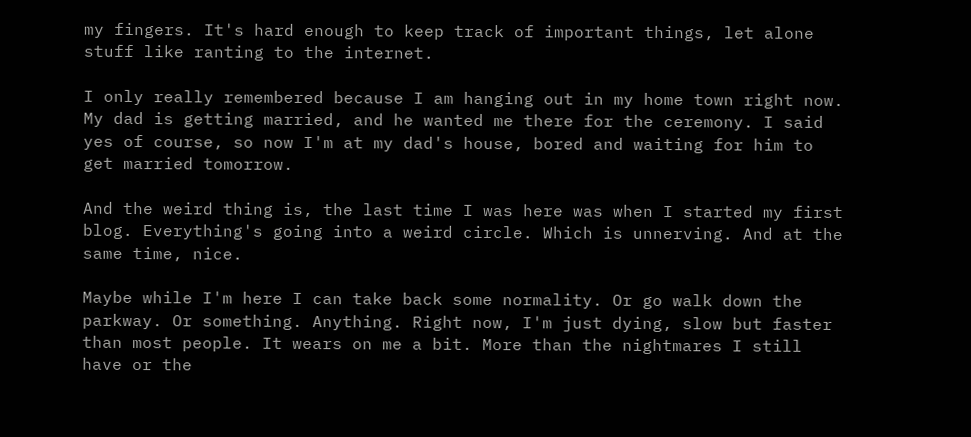my fingers. It's hard enough to keep track of important things, let alone stuff like ranting to the internet.

I only really remembered because I am hanging out in my home town right now. My dad is getting married, and he wanted me there for the ceremony. I said yes of course, so now I'm at my dad's house, bored and waiting for him to get married tomorrow.

And the weird thing is, the last time I was here was when I started my first blog. Everything's going into a weird circle. Which is unnerving. And at the same time, nice.

Maybe while I'm here I can take back some normality. Or go walk down the parkway. Or something. Anything. Right now, I'm just dying, slow but faster than most people. It wears on me a bit. More than the nightmares I still have or the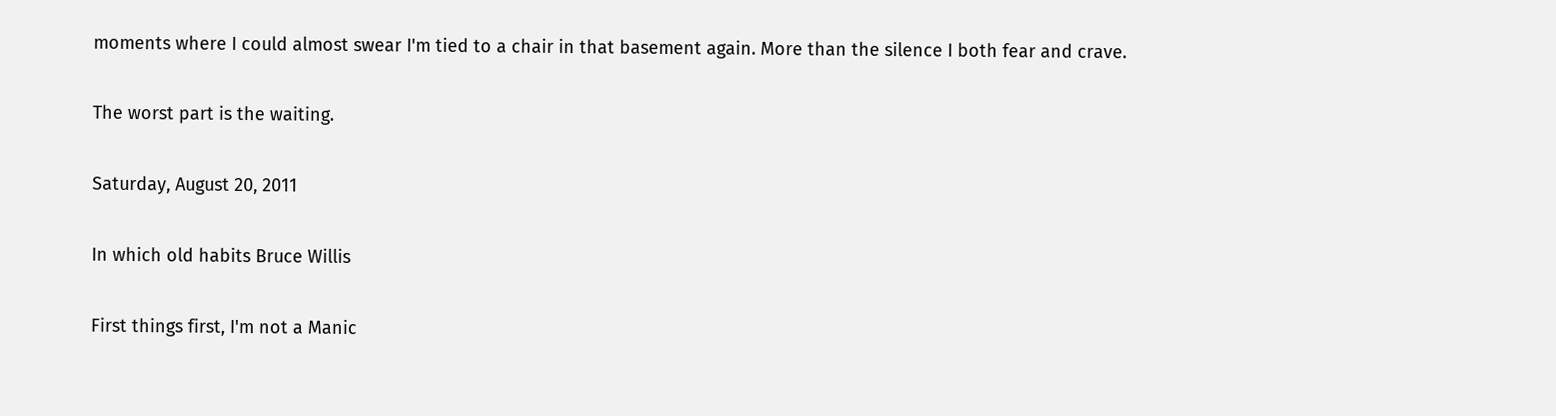moments where I could almost swear I'm tied to a chair in that basement again. More than the silence I both fear and crave.

The worst part is the waiting.

Saturday, August 20, 2011

In which old habits Bruce Willis

First things first, I'm not a Manic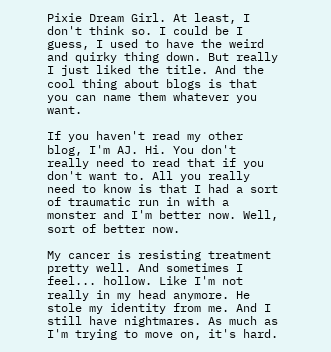Pixie Dream Girl. At least, I don't think so. I could be I guess, I used to have the weird and quirky thing down. But really I just liked the title. And the cool thing about blogs is that you can name them whatever you want.

If you haven't read my other blog, I'm AJ. Hi. You don't really need to read that if you don't want to. All you really need to know is that I had a sort of traumatic run in with a monster and I'm better now. Well, sort of better now.

My cancer is resisting treatment pretty well. And sometimes I feel... hollow. Like I'm not really in my head anymore. He stole my identity from me. And I still have nightmares. As much as I'm trying to move on, it's hard.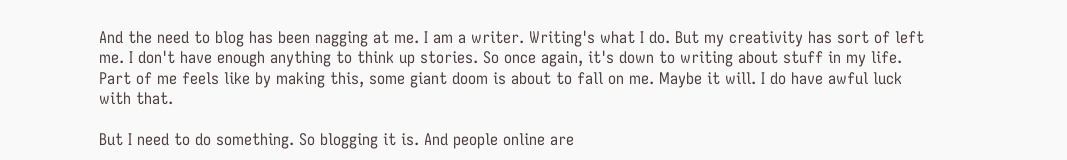And the need to blog has been nagging at me. I am a writer. Writing's what I do. But my creativity has sort of left me. I don't have enough anything to think up stories. So once again, it's down to writing about stuff in my life. Part of me feels like by making this, some giant doom is about to fall on me. Maybe it will. I do have awful luck with that.

But I need to do something. So blogging it is. And people online are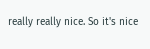really really nice. So it's nice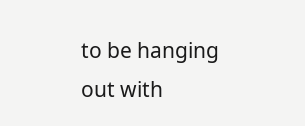to be hanging out with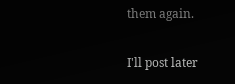them again.

I'll post later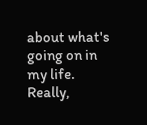about what's going on in my life. Really,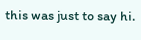this was just to say hi.